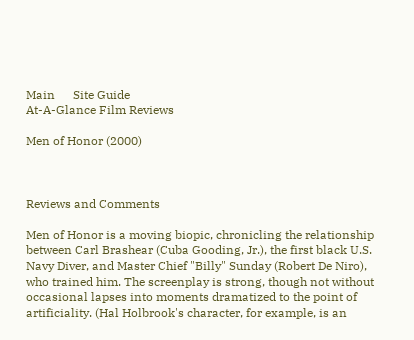Main      Site Guide
At-A-Glance Film Reviews

Men of Honor (2000)



Reviews and Comments

Men of Honor is a moving biopic, chronicling the relationship between Carl Brashear (Cuba Gooding, Jr.), the first black U.S. Navy Diver, and Master Chief "Billy" Sunday (Robert De Niro), who trained him. The screenplay is strong, though not without occasional lapses into moments dramatized to the point of artificiality. (Hal Holbrook's character, for example, is an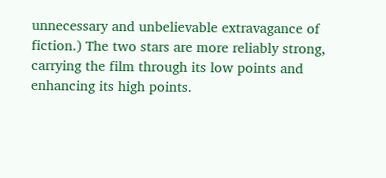unnecessary and unbelievable extravagance of fiction.) The two stars are more reliably strong, carrying the film through its low points and enhancing its high points.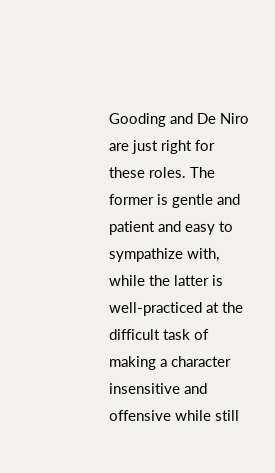Gooding and De Niro are just right for these roles. The former is gentle and patient and easy to sympathize with, while the latter is well-practiced at the difficult task of making a character insensitive and offensive while still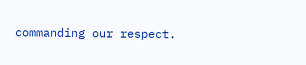commanding our respect.